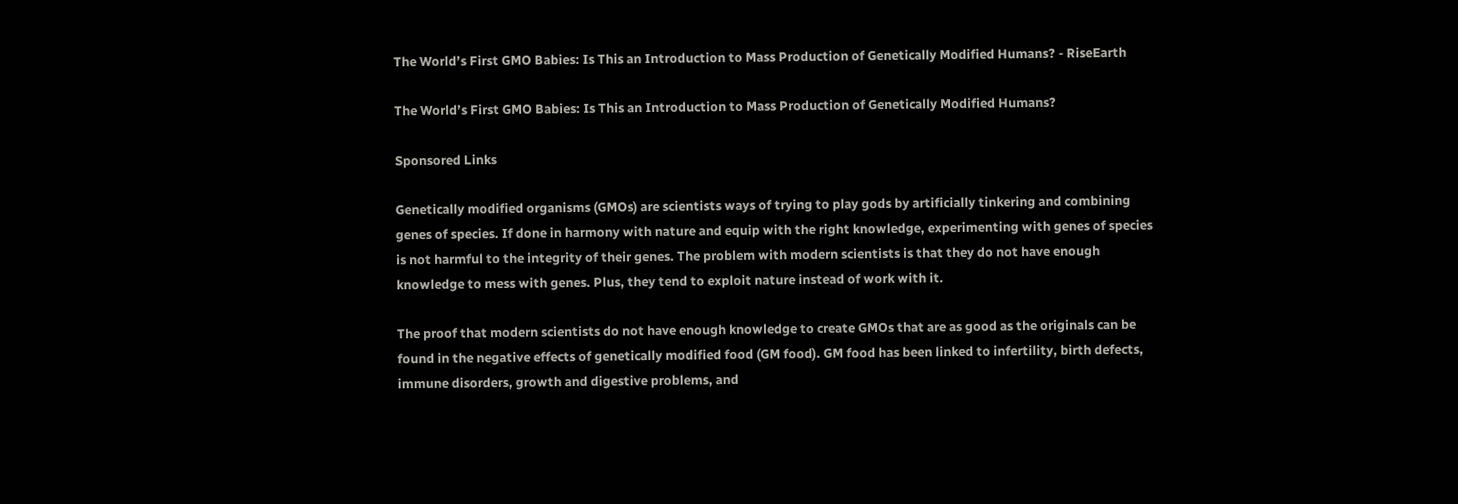The World’s First GMO Babies: Is This an Introduction to Mass Production of Genetically Modified Humans? - RiseEarth

The World’s First GMO Babies: Is This an Introduction to Mass Production of Genetically Modified Humans?

Sponsored Links

Genetically modified organisms (GMOs) are scientists ways of trying to play gods by artificially tinkering and combining genes of species. If done in harmony with nature and equip with the right knowledge, experimenting with genes of species is not harmful to the integrity of their genes. The problem with modern scientists is that they do not have enough knowledge to mess with genes. Plus, they tend to exploit nature instead of work with it.

The proof that modern scientists do not have enough knowledge to create GMOs that are as good as the originals can be found in the negative effects of genetically modified food (GM food). GM food has been linked to infertility, birth defects, immune disorders, growth and digestive problems, and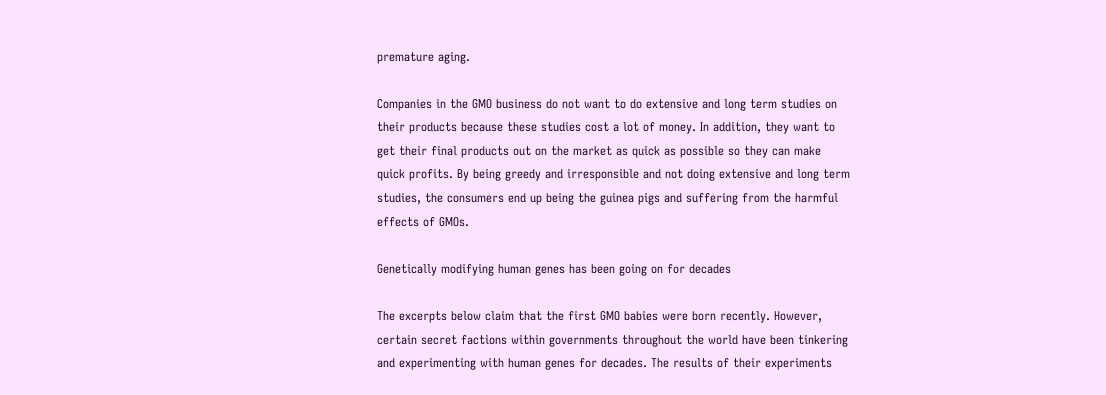premature aging.

Companies in the GMO business do not want to do extensive and long term studies on their products because these studies cost a lot of money. In addition, they want to get their final products out on the market as quick as possible so they can make quick profits. By being greedy and irresponsible and not doing extensive and long term studies, the consumers end up being the guinea pigs and suffering from the harmful effects of GMOs.

Genetically modifying human genes has been going on for decades

The excerpts below claim that the first GMO babies were born recently. However, certain secret factions within governments throughout the world have been tinkering and experimenting with human genes for decades. The results of their experiments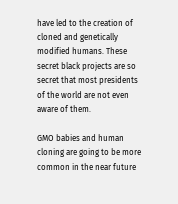have led to the creation of cloned and genetically modified humans. These secret black projects are so secret that most presidents of the world are not even aware of them.

GMO babies and human cloning are going to be more common in the near future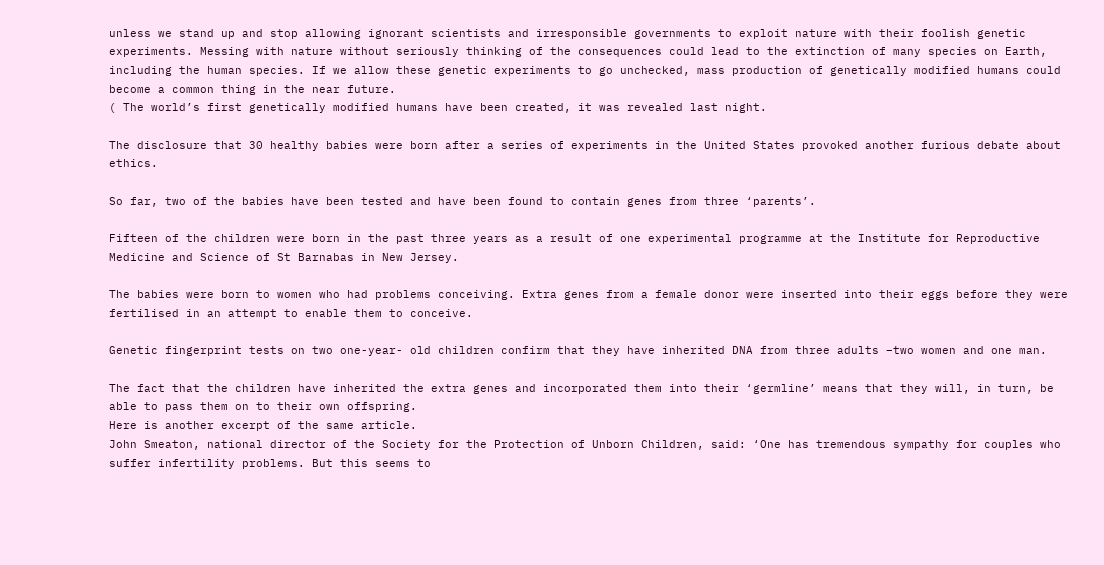unless we stand up and stop allowing ignorant scientists and irresponsible governments to exploit nature with their foolish genetic experiments. Messing with nature without seriously thinking of the consequences could lead to the extinction of many species on Earth, including the human species. If we allow these genetic experiments to go unchecked, mass production of genetically modified humans could become a common thing in the near future.
( The world’s first genetically modified humans have been created, it was revealed last night.

The disclosure that 30 healthy babies were born after a series of experiments in the United States provoked another furious debate about ethics.

So far, two of the babies have been tested and have been found to contain genes from three ‘parents’.

Fifteen of the children were born in the past three years as a result of one experimental programme at the Institute for Reproductive Medicine and Science of St Barnabas in New Jersey.

The babies were born to women who had problems conceiving. Extra genes from a female donor were inserted into their eggs before they were fertilised in an attempt to enable them to conceive.

Genetic fingerprint tests on two one-year- old children confirm that they have inherited DNA from three adults –two women and one man.

The fact that the children have inherited the extra genes and incorporated them into their ‘germline’ means that they will, in turn, be able to pass them on to their own offspring.
Here is another excerpt of the same article.
John Smeaton, national director of the Society for the Protection of Unborn Children, said: ‘One has tremendous sympathy for couples who suffer infertility problems. But this seems to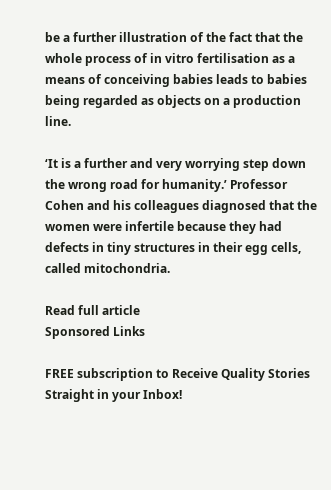be a further illustration of the fact that the whole process of in vitro fertilisation as a means of conceiving babies leads to babies being regarded as objects on a production line.

‘It is a further and very worrying step down the wrong road for humanity.’ Professor Cohen and his colleagues diagnosed that the women were infertile because they had defects in tiny structures in their egg cells, called mitochondria.

Read full article
Sponsored Links

FREE subscription to Receive Quality Stories Straight in your Inbox!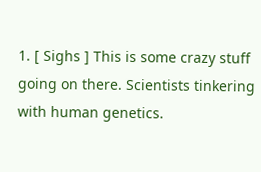1. [ Sighs ] This is some crazy stuff going on there. Scientists tinkering with human genetics.